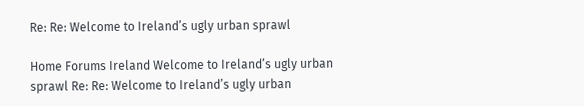Re: Re: Welcome to Ireland’s ugly urban sprawl

Home Forums Ireland Welcome to Ireland’s ugly urban sprawl Re: Re: Welcome to Ireland’s ugly urban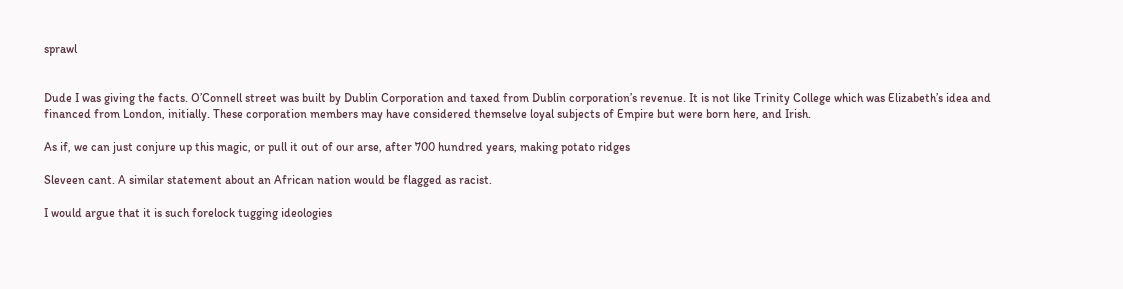sprawl


Dude I was giving the facts. O’Connell street was built by Dublin Corporation and taxed from Dublin corporation’s revenue. It is not like Trinity College which was Elizabeth’s idea and financed from London, initially. These corporation members may have considered themselve loyal subjects of Empire but were born here, and Irish.

As if, we can just conjure up this magic, or pull it out of our arse, after 700 hundred years, making potato ridges

Sleveen cant. A similar statement about an African nation would be flagged as racist.

I would argue that it is such forelock tugging ideologies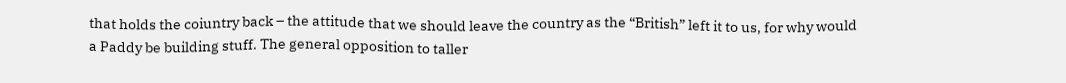that holds the coiuntry back – the attitude that we should leave the country as the “British” left it to us, for why would a Paddy be building stuff. The general opposition to taller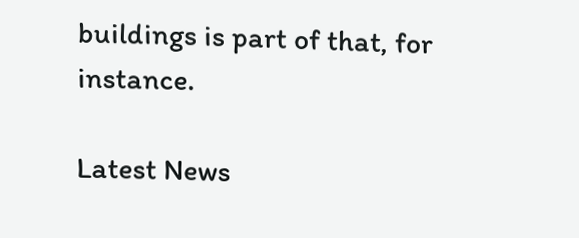buildings is part of that, for instance.

Latest News